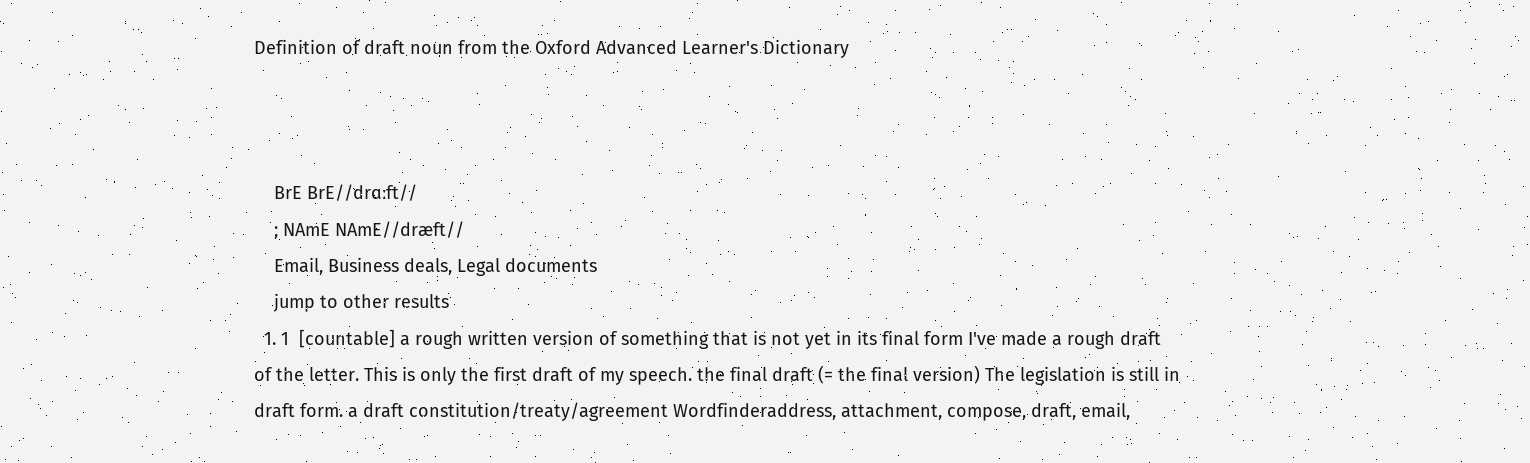Definition of draft noun from the Oxford Advanced Learner's Dictionary



    BrE BrE//drɑːft//
    ; NAmE NAmE//dræft//
    Email, Business deals, Legal documents
    jump to other results
  1. 1  [countable] a rough written version of something that is not yet in its final form I've made a rough draft of the letter. This is only the first draft of my speech. the final draft (= the final version) The legislation is still in draft form. a draft constitution/treaty/agreement Wordfinderaddress, attachment, compose, draft, email,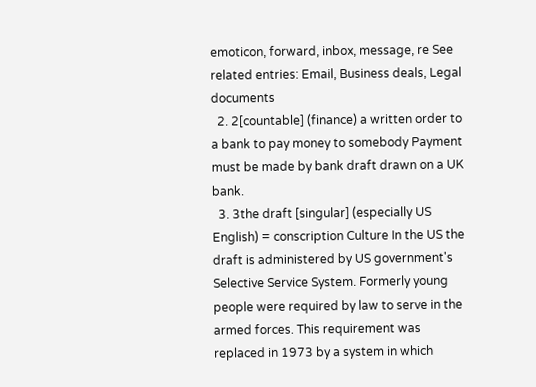emoticon, forward, inbox, message, re See related entries: Email, Business deals, Legal documents
  2. 2[countable] (finance) a written order to a bank to pay money to somebody Payment must be made by bank draft drawn on a UK bank.
  3. 3the draft [singular] (especially US English) = conscription Culture In the US the draft is administered by US government's Selective Service System. Formerly young people were required by law to serve in the armed forces. This requirement was replaced in 1973 by a system in which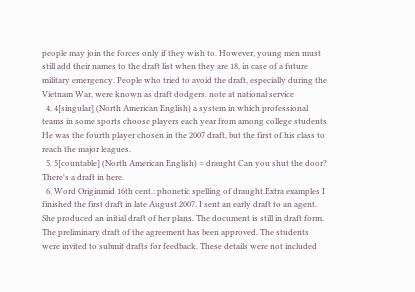people may join the forces only if they wish to. However, young men must still add their names to the draft list when they are 18, in case of a future military emergency. People who tried to avoid the draft, especially during the Vietnam War, were known as draft dodgers. note at national service
  4. 4[singular] (North American English) a system in which professional teams in some sports choose players each year from among college students He was the fourth player chosen in the 2007 draft, but the first of his class to reach the major leagues.
  5. 5[countable] (North American English) = draught Can you shut the door? There's a draft in here.
  6. Word Originmid 16th cent.: phonetic spelling of draught.Extra examples I finished the first draft in late August 2007. I sent an early draft to an agent. She produced an initial draft of her plans. The document is still in draft form. The preliminary draft of the agreement has been approved. The students were invited to submit drafts for feedback. These details were not included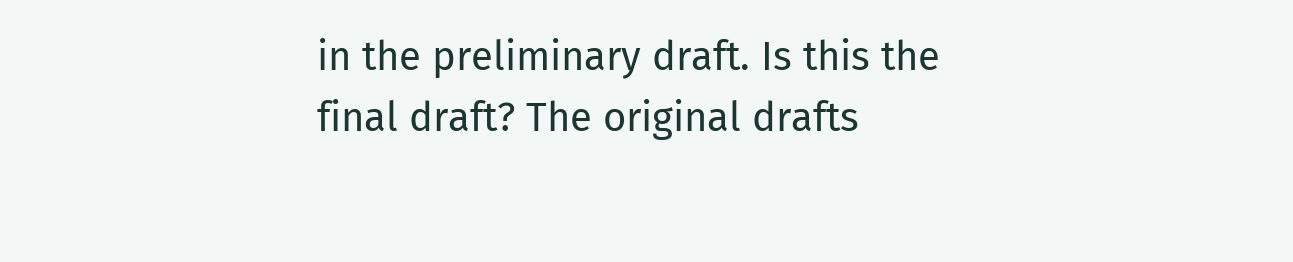in the preliminary draft. Is this the final draft? The original drafts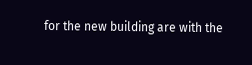for the new building are with the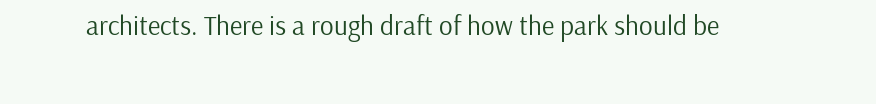architects. There is a rough draft of how the park should be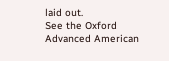laid out.
See the Oxford Advanced American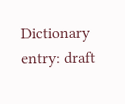Dictionary entry: draft